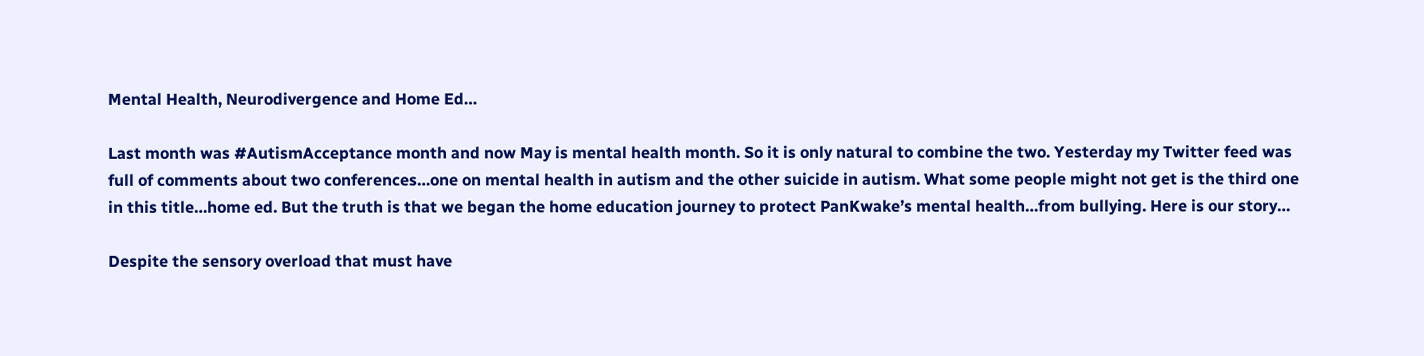Mental Health, Neurodivergence and Home Ed…

Last month was #AutismAcceptance month and now May is mental health month. So it is only natural to combine the two. Yesterday my Twitter feed was full of comments about two conferences…one on mental health in autism and the other suicide in autism. What some people might not get is the third one in this title…home ed. But the truth is that we began the home education journey to protect PanKwake’s mental health…from bullying. Here is our story…

Despite the sensory overload that must have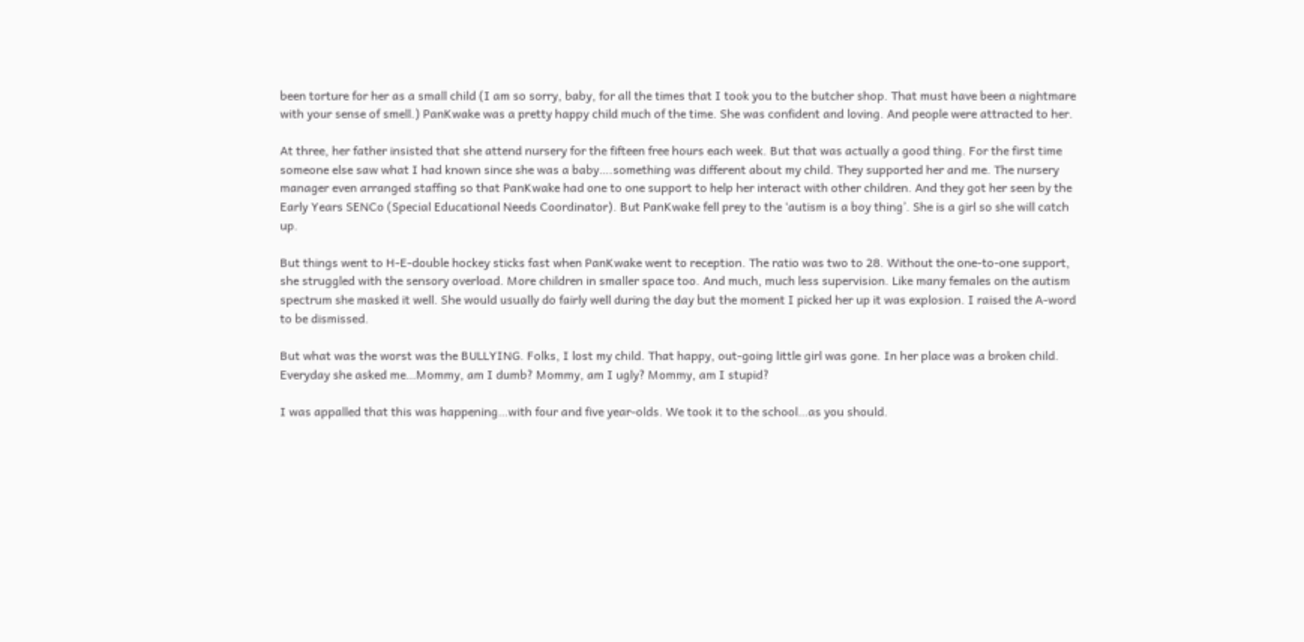been torture for her as a small child (I am so sorry, baby, for all the times that I took you to the butcher shop. That must have been a nightmare with your sense of smell.) PanKwake was a pretty happy child much of the time. She was confident and loving. And people were attracted to her.

At three, her father insisted that she attend nursery for the fifteen free hours each week. But that was actually a good thing. For the first time someone else saw what I had known since she was a baby….something was different about my child. They supported her and me. The nursery manager even arranged staffing so that PanKwake had one to one support to help her interact with other children. And they got her seen by the Early Years SENCo (Special Educational Needs Coordinator). But PanKwake fell prey to the ‘autism is a boy thing’. She is a girl so she will catch up.

But things went to H-E-double hockey sticks fast when PanKwake went to reception. The ratio was two to 28. Without the one-to-one support, she struggled with the sensory overload. More children in smaller space too. And much, much less supervision. Like many females on the autism spectrum she masked it well. She would usually do fairly well during the day but the moment I picked her up it was explosion. I raised the A-word to be dismissed.

But what was the worst was the BULLYING. Folks, I lost my child. That happy, out-going little girl was gone. In her place was a broken child. Everyday she asked me…Mommy, am I dumb? Mommy, am I ugly? Mommy, am I stupid?

I was appalled that this was happening…with four and five year-olds. We took it to the school…as you should.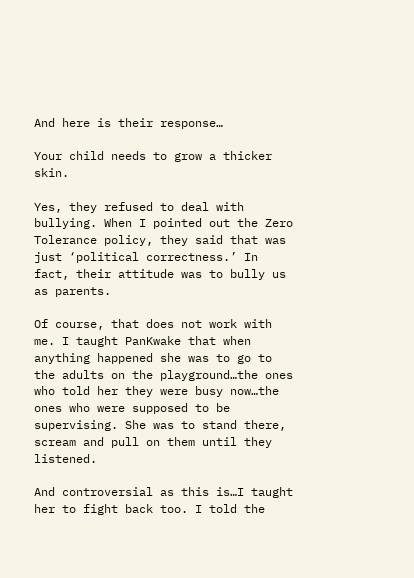And here is their response…

Your child needs to grow a thicker skin.

Yes, they refused to deal with bullying. When I pointed out the Zero Tolerance policy, they said that was just ‘political correctness.’ In fact, their attitude was to bully us as parents.

Of course, that does not work with me. I taught PanKwake that when anything happened she was to go to the adults on the playground…the ones who told her they were busy now…the ones who were supposed to be supervising. She was to stand there, scream and pull on them until they listened.

And controversial as this is…I taught her to fight back too. I told the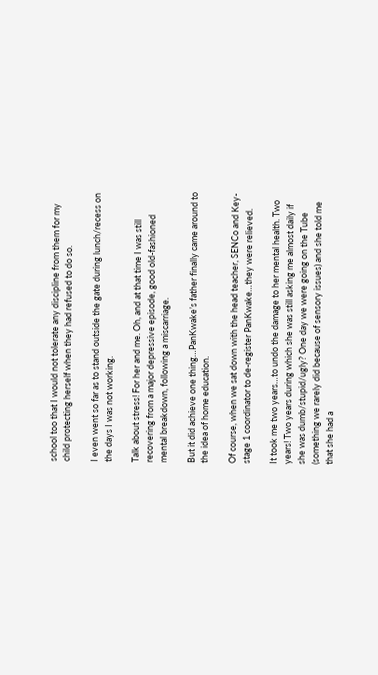school too that I would not tolerate any discipline from them for my child protecting herself when they had refused to do so.

I even went so far as to stand outside the gate during lunch/recess on the days I was not working.

Talk about stress! For her and me. Oh, and at that time I was still recovering from a major depressive episode, good old-fashioned mental breakdown, following a miscarriage.

But it did achieve one thing…PanKwake’s father finally came around to the idea of home education.

Of course, when we sat down with the head teacher, SENCo and Key-stage 1 coordinator to de-register PanKwake…they were relieved.

It took me two years…to undo the damage to her mental health. Two years! Two years during which she was still asking me almost daily if she was dumb/stupid/ugly? One day we were going on the Tube (something we rarely did because of sensory issues) and she told me that she had a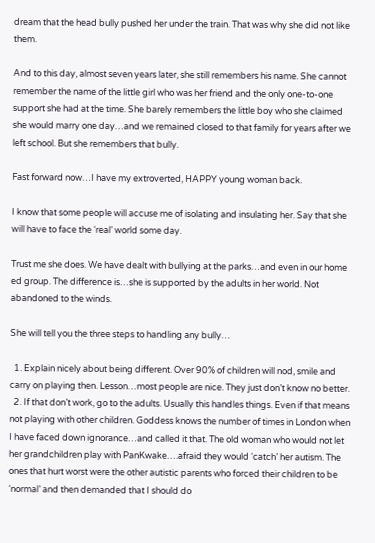dream that the head bully pushed her under the train. That was why she did not like them.

And to this day, almost seven years later, she still remembers his name. She cannot remember the name of the little girl who was her friend and the only one-to-one support she had at the time. She barely remembers the little boy who she claimed she would marry one day…and we remained closed to that family for years after we left school. But she remembers that bully.

Fast forward now…I have my extroverted, HAPPY young woman back.

I know that some people will accuse me of isolating and insulating her. Say that she will have to face the ‘real’ world some day.

Trust me she does. We have dealt with bullying at the parks…and even in our home ed group. The difference is…she is supported by the adults in her world. Not abandoned to the winds.

She will tell you the three steps to handling any bully…

  1. Explain nicely about being different. Over 90% of children will nod, smile and carry on playing then. Lesson…most people are nice. They just don’t know no better.
  2. If that don’t work, go to the adults. Usually this handles things. Even if that means not playing with other children. Goddess knows the number of times in London when I have faced down ignorance…and called it that. The old woman who would not let her grandchildren play with PanKwake….afraid they would ‘catch’ her autism. The ones that hurt worst were the other autistic parents who forced their children to be ‘normal’ and then demanded that I should do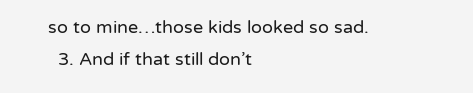so to mine…those kids looked so sad.
  3. And if that still don’t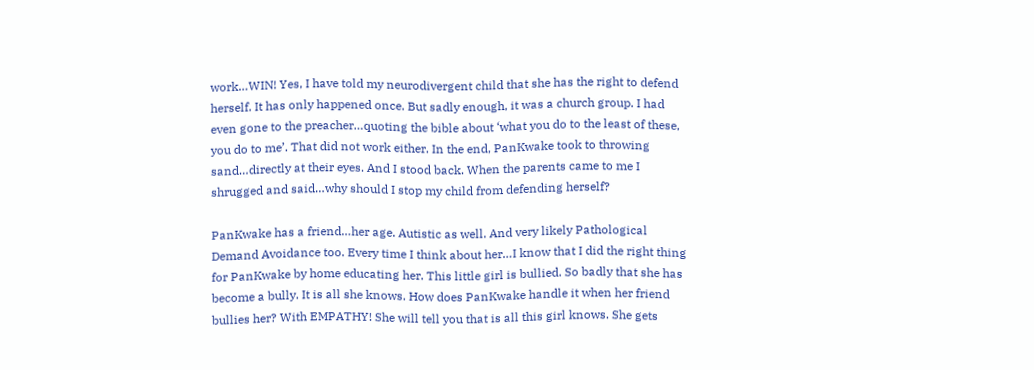work…WIN! Yes, I have told my neurodivergent child that she has the right to defend herself. It has only happened once. But sadly enough, it was a church group. I had even gone to the preacher…quoting the bible about ‘what you do to the least of these, you do to me’. That did not work either. In the end, PanKwake took to throwing sand…directly at their eyes. And I stood back. When the parents came to me I shrugged and said…why should I stop my child from defending herself?

PanKwake has a friend…her age. Autistic as well. And very likely Pathological Demand Avoidance too. Every time I think about her…I know that I did the right thing for PanKwake by home educating her. This little girl is bullied. So badly that she has become a bully. It is all she knows. How does PanKwake handle it when her friend bullies her? With EMPATHY! She will tell you that is all this girl knows. She gets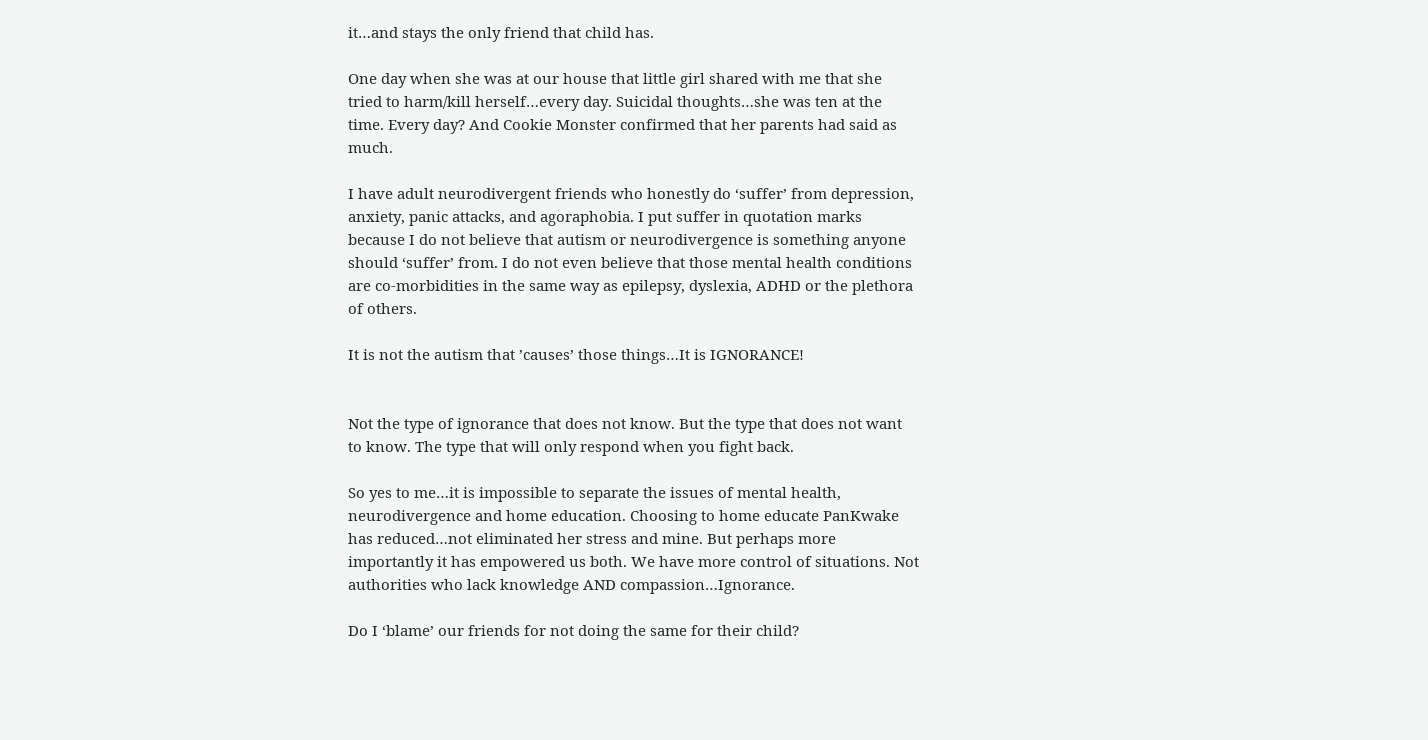it…and stays the only friend that child has.

One day when she was at our house that little girl shared with me that she tried to harm/kill herself…every day. Suicidal thoughts…she was ten at the time. Every day? And Cookie Monster confirmed that her parents had said as much.

I have adult neurodivergent friends who honestly do ‘suffer’ from depression, anxiety, panic attacks, and agoraphobia. I put suffer in quotation marks because I do not believe that autism or neurodivergence is something anyone should ‘suffer’ from. I do not even believe that those mental health conditions are co-morbidities in the same way as epilepsy, dyslexia, ADHD or the plethora of others.

It is not the autism that ’causes’ those things…It is IGNORANCE!


Not the type of ignorance that does not know. But the type that does not want to know. The type that will only respond when you fight back.

So yes to me…it is impossible to separate the issues of mental health, neurodivergence and home education. Choosing to home educate PanKwake has reduced…not eliminated her stress and mine. But perhaps more importantly it has empowered us both. We have more control of situations. Not authorities who lack knowledge AND compassion…Ignorance.

Do I ‘blame’ our friends for not doing the same for their child?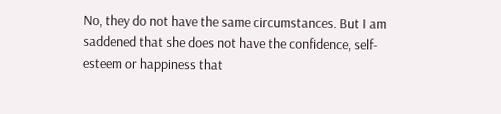No, they do not have the same circumstances. But I am saddened that she does not have the confidence, self-esteem or happiness that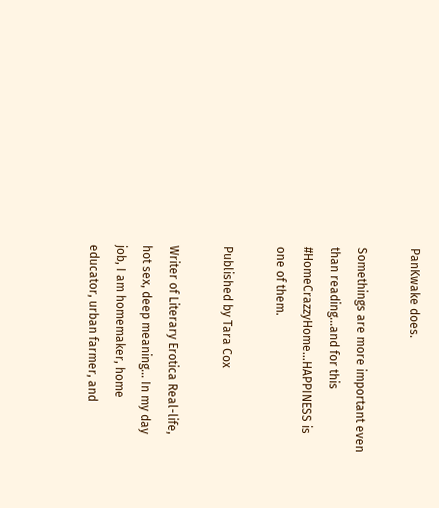PanKwake does.

Somethings are more important even than reading…and for this #HomeCrazzyHome…HAPPINESS is one of them.

Published by Tara Cox

Writer of Literary Erotica Real-life, hot sex, deep meaning... In my day job, I am homemaker, home educator, urban farmer, and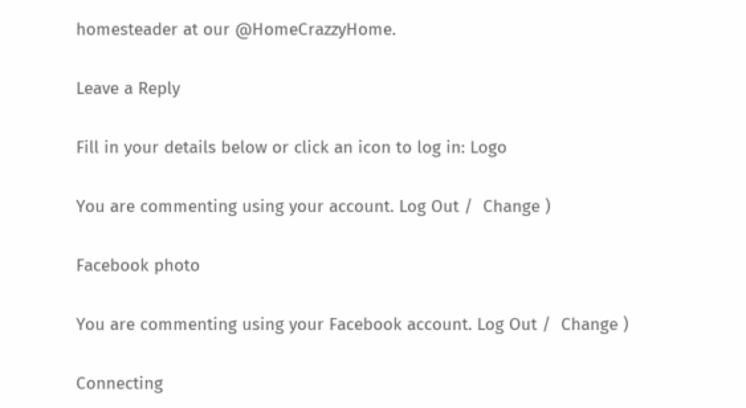homesteader at our @HomeCrazzyHome.

Leave a Reply

Fill in your details below or click an icon to log in: Logo

You are commenting using your account. Log Out /  Change )

Facebook photo

You are commenting using your Facebook account. Log Out /  Change )

Connecting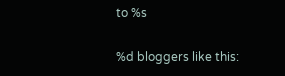to %s

%d bloggers like this: